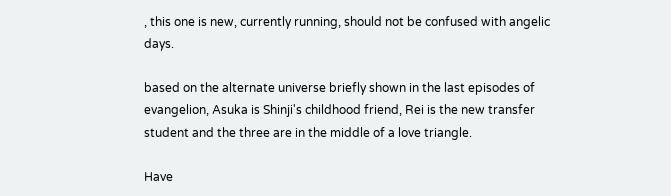, this one is new, currently running, should not be confused with angelic days.

based on the alternate universe briefly shown in the last episodes of evangelion, Asuka is Shinji's childhood friend, Rei is the new transfer student and the three are in the middle of a love triangle.

Have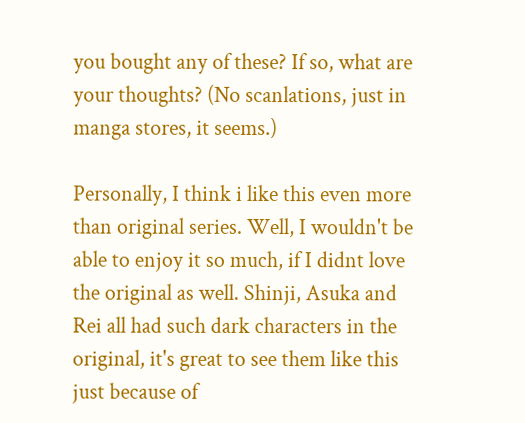you bought any of these? If so, what are your thoughts? (No scanlations, just in manga stores, it seems.)

Personally, I think i like this even more than original series. Well, I wouldn't be able to enjoy it so much, if I didnt love the original as well. Shinji, Asuka and Rei all had such dark characters in the original, it's great to see them like this just because of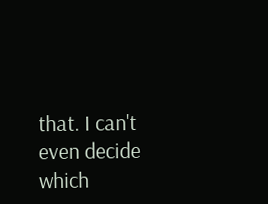that. I can't even decide which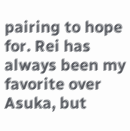pairing to hope for. Rei has always been my favorite over Asuka, but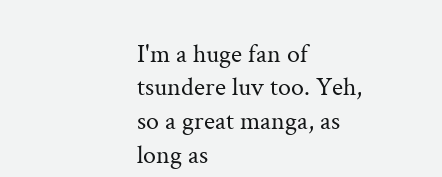I'm a huge fan of tsundere luv too. Yeh, so a great manga, as long as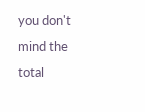you don't mind the total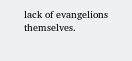lack of evangelions themselves.